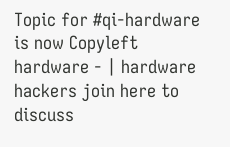Topic for #qi-hardware is now Copyleft hardware - | hardware hackers join here to discuss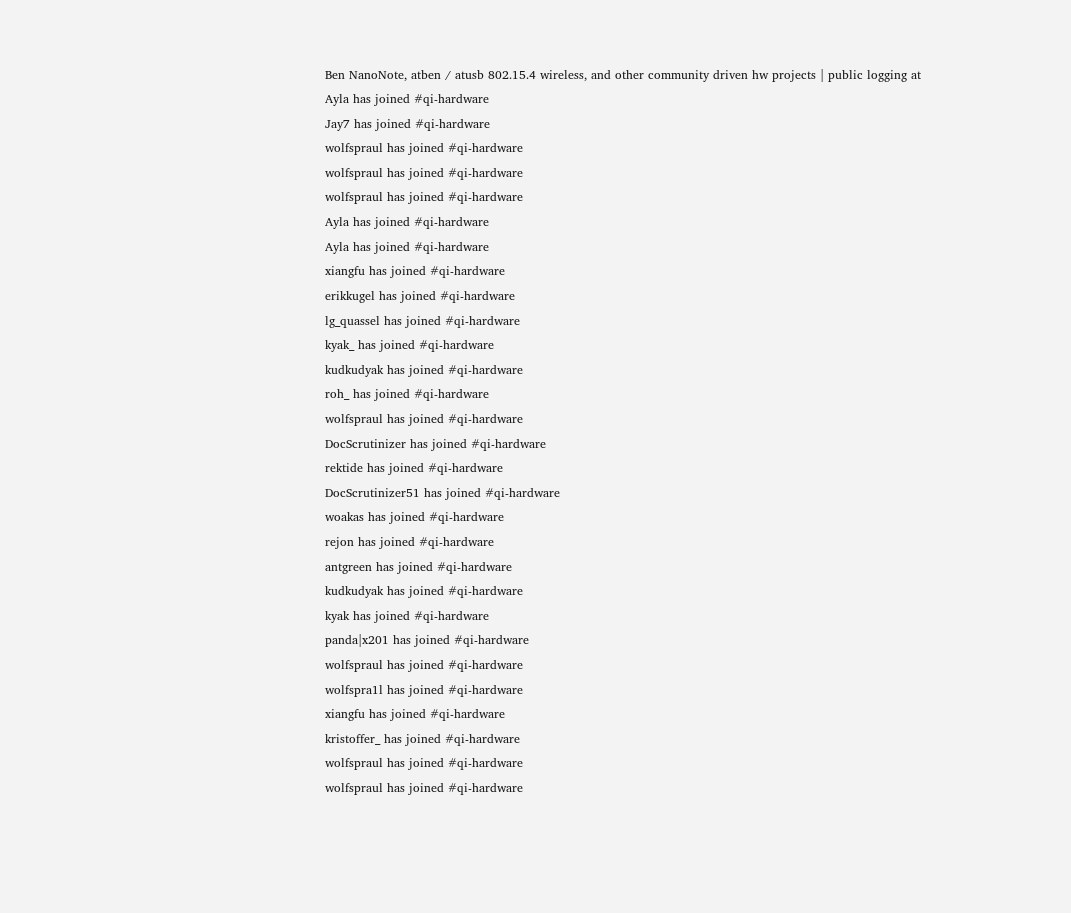Ben NanoNote, atben / atusb 802.15.4 wireless, and other community driven hw projects | public logging at
Ayla has joined #qi-hardware
Jay7 has joined #qi-hardware
wolfspraul has joined #qi-hardware
wolfspraul has joined #qi-hardware
wolfspraul has joined #qi-hardware
Ayla has joined #qi-hardware
Ayla has joined #qi-hardware
xiangfu has joined #qi-hardware
erikkugel has joined #qi-hardware
lg_quassel has joined #qi-hardware
kyak_ has joined #qi-hardware
kudkudyak has joined #qi-hardware
roh_ has joined #qi-hardware
wolfspraul has joined #qi-hardware
DocScrutinizer has joined #qi-hardware
rektide has joined #qi-hardware
DocScrutinizer51 has joined #qi-hardware
woakas has joined #qi-hardware
rejon has joined #qi-hardware
antgreen has joined #qi-hardware
kudkudyak has joined #qi-hardware
kyak has joined #qi-hardware
panda|x201 has joined #qi-hardware
wolfspraul has joined #qi-hardware
wolfspra1l has joined #qi-hardware
xiangfu has joined #qi-hardware
kristoffer_ has joined #qi-hardware
wolfspraul has joined #qi-hardware
wolfspraul has joined #qi-hardware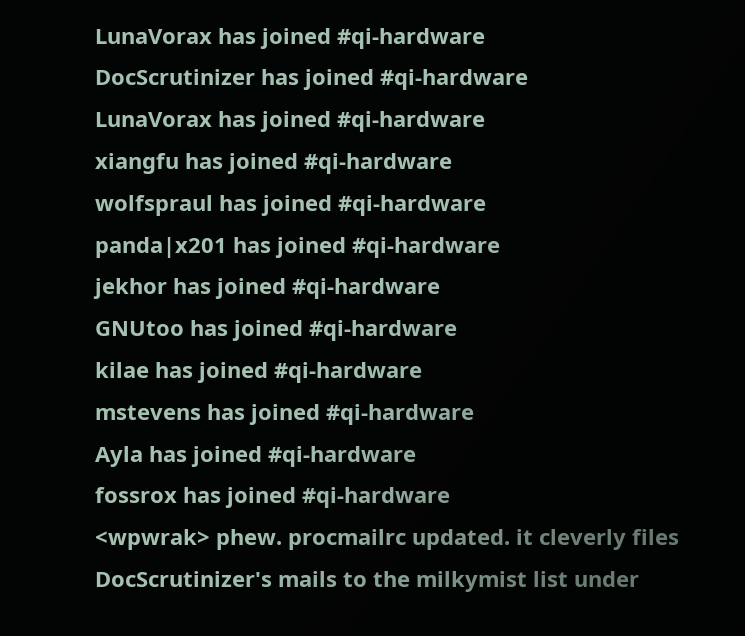LunaVorax has joined #qi-hardware
DocScrutinizer has joined #qi-hardware
LunaVorax has joined #qi-hardware
xiangfu has joined #qi-hardware
wolfspraul has joined #qi-hardware
panda|x201 has joined #qi-hardware
jekhor has joined #qi-hardware
GNUtoo has joined #qi-hardware
kilae has joined #qi-hardware
mstevens has joined #qi-hardware
Ayla has joined #qi-hardware
fossrox has joined #qi-hardware
<wpwrak> phew. procmailrc updated. it cleverly files DocScrutinizer's mails to the milkymist list under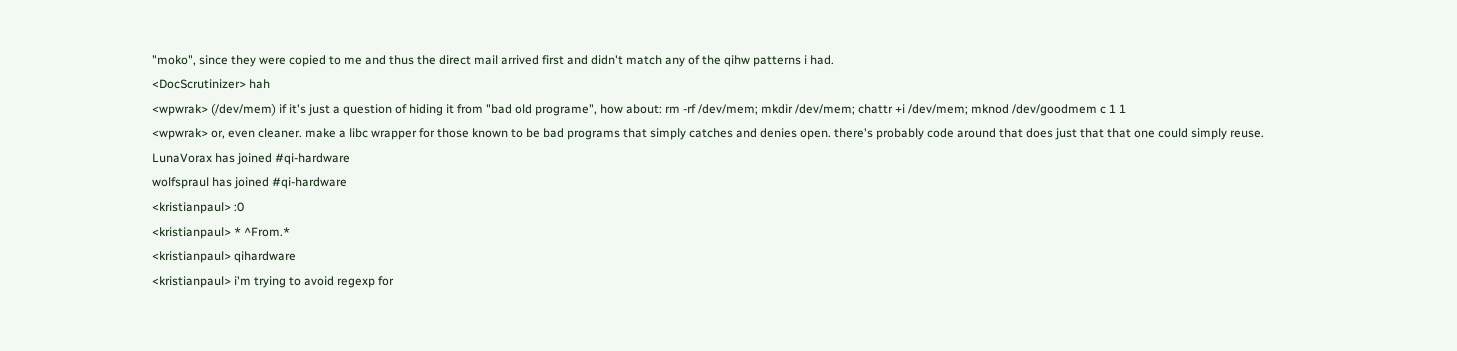"moko", since they were copied to me and thus the direct mail arrived first and didn't match any of the qihw patterns i had.
<DocScrutinizer> hah
<wpwrak> (/dev/mem) if it's just a question of hiding it from "bad old programe", how about: rm -rf /dev/mem; mkdir /dev/mem; chattr +i /dev/mem; mknod /dev/goodmem c 1 1
<wpwrak> or, even cleaner. make a libc wrapper for those known to be bad programs that simply catches and denies open. there's probably code around that does just that that one could simply reuse.
LunaVorax has joined #qi-hardware
wolfspraul has joined #qi-hardware
<kristianpaul> :0
<kristianpaul> * ^From.*
<kristianpaul> qihardware
<kristianpaul> i'm trying to avoid regexp for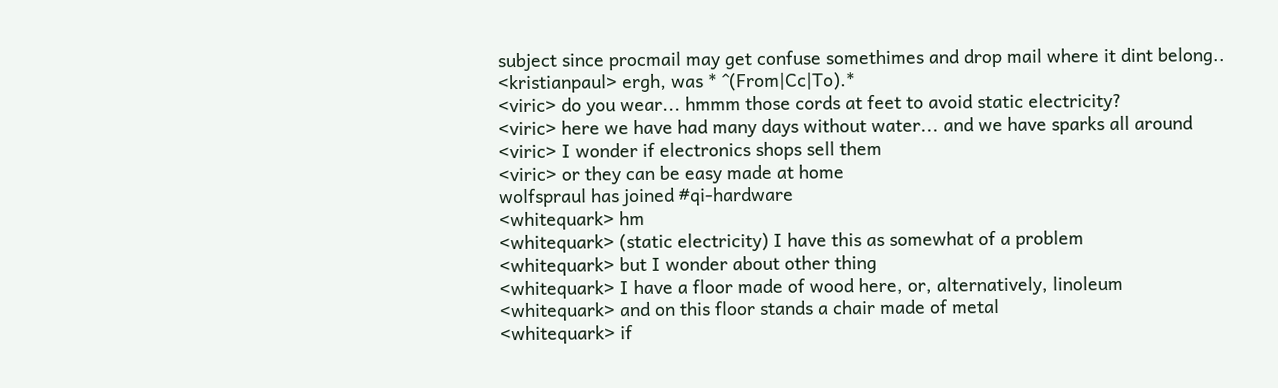subject since procmail may get confuse somethimes and drop mail where it dint belong..
<kristianpaul> ergh, was * ^(From|Cc|To).*
<viric> do you wear... hmmm those cords at feet to avoid static electricity?
<viric> here we have had many days without water... and we have sparks all around
<viric> I wonder if electronics shops sell them
<viric> or they can be easy made at home
wolfspraul has joined #qi-hardware
<whitequark> hm
<whitequark> (static electricity) I have this as somewhat of a problem
<whitequark> but I wonder about other thing
<whitequark> I have a floor made of wood here, or, alternatively, linoleum
<whitequark> and on this floor stands a chair made of metal
<whitequark> if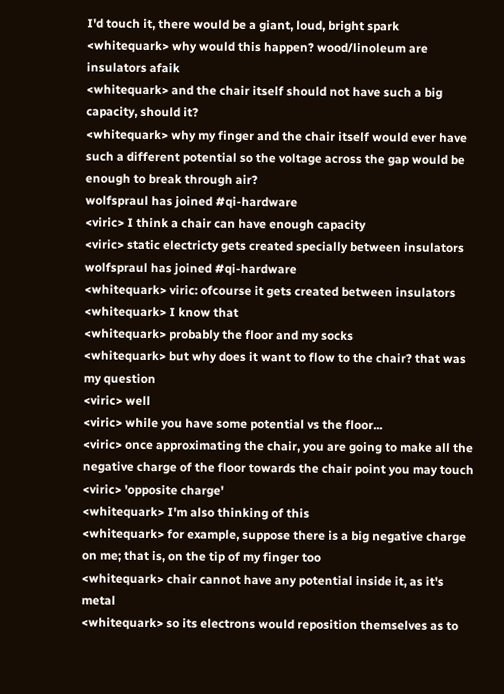I'd touch it, there would be a giant, loud, bright spark
<whitequark> why would this happen? wood/linoleum are insulators afaik
<whitequark> and the chair itself should not have such a big capacity, should it?
<whitequark> why my finger and the chair itself would ever have such a different potential so the voltage across the gap would be enough to break through air?
wolfspraul has joined #qi-hardware
<viric> I think a chair can have enough capacity
<viric> static electricty gets created specially between insulators
wolfspraul has joined #qi-hardware
<whitequark> viric: ofcourse it gets created between insulators
<whitequark> I know that
<whitequark> probably the floor and my socks
<whitequark> but why does it want to flow to the chair? that was my question
<viric> well
<viric> while you have some potential vs the floor...
<viric> once approximating the chair, you are going to make all the negative charge of the floor towards the chair point you may touch
<viric> 'opposite charge'
<whitequark> I'm also thinking of this
<whitequark> for example, suppose there is a big negative charge on me; that is, on the tip of my finger too
<whitequark> chair cannot have any potential inside it, as it's metal
<whitequark> so its electrons would reposition themselves as to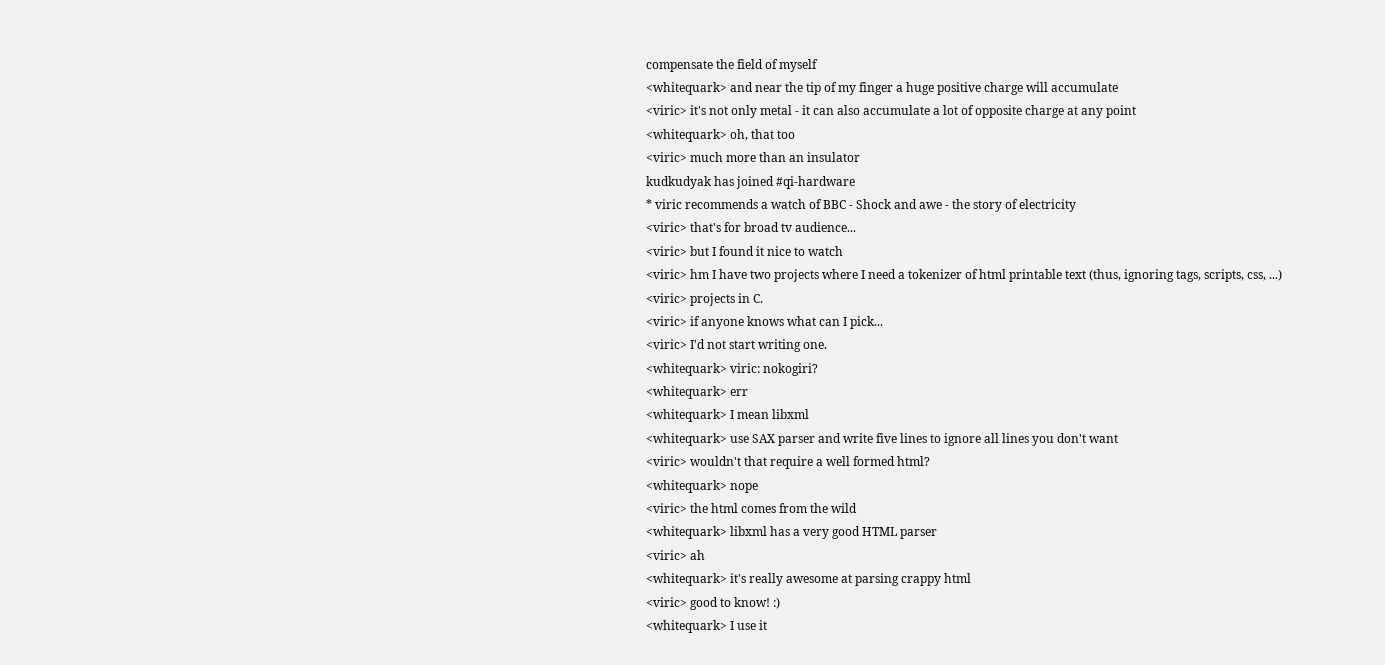compensate the field of myself
<whitequark> and near the tip of my finger a huge positive charge will accumulate
<viric> it's not only metal - it can also accumulate a lot of opposite charge at any point
<whitequark> oh, that too
<viric> much more than an insulator
kudkudyak has joined #qi-hardware
* viric recommends a watch of BBC - Shock and awe - the story of electricity
<viric> that's for broad tv audience...
<viric> but I found it nice to watch
<viric> hm I have two projects where I need a tokenizer of html printable text (thus, ignoring tags, scripts, css, ...)
<viric> projects in C.
<viric> if anyone knows what can I pick...
<viric> I'd not start writing one.
<whitequark> viric: nokogiri?
<whitequark> err
<whitequark> I mean libxml
<whitequark> use SAX parser and write five lines to ignore all lines you don't want
<viric> wouldn't that require a well formed html?
<whitequark> nope
<viric> the html comes from the wild
<whitequark> libxml has a very good HTML parser
<viric> ah
<whitequark> it's really awesome at parsing crappy html
<viric> good to know! :)
<whitequark> I use it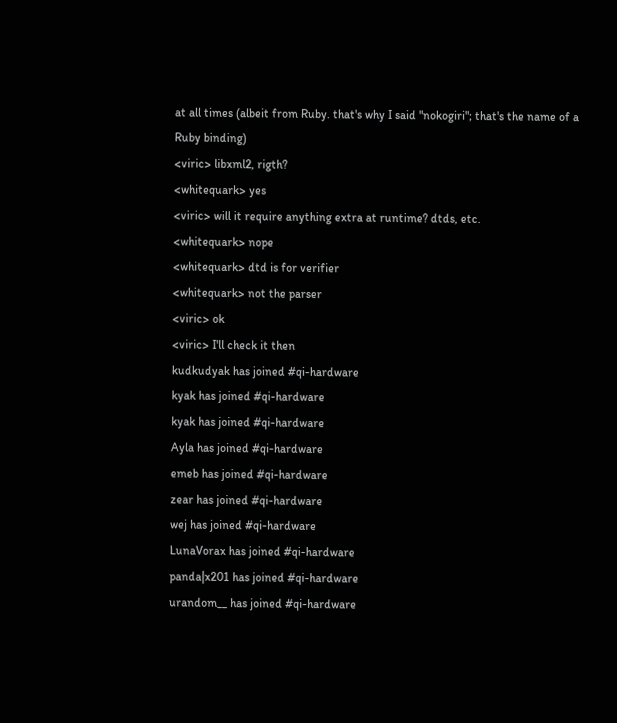at all times (albeit from Ruby. that's why I said "nokogiri"; that's the name of a Ruby binding)
<viric> libxml2, rigth?
<whitequark> yes
<viric> will it require anything extra at runtime? dtds, etc.
<whitequark> nope
<whitequark> dtd is for verifier
<whitequark> not the parser
<viric> ok
<viric> I'll check it then
kudkudyak has joined #qi-hardware
kyak has joined #qi-hardware
kyak has joined #qi-hardware
Ayla has joined #qi-hardware
emeb has joined #qi-hardware
zear has joined #qi-hardware
wej has joined #qi-hardware
LunaVorax has joined #qi-hardware
panda|x201 has joined #qi-hardware
urandom__ has joined #qi-hardware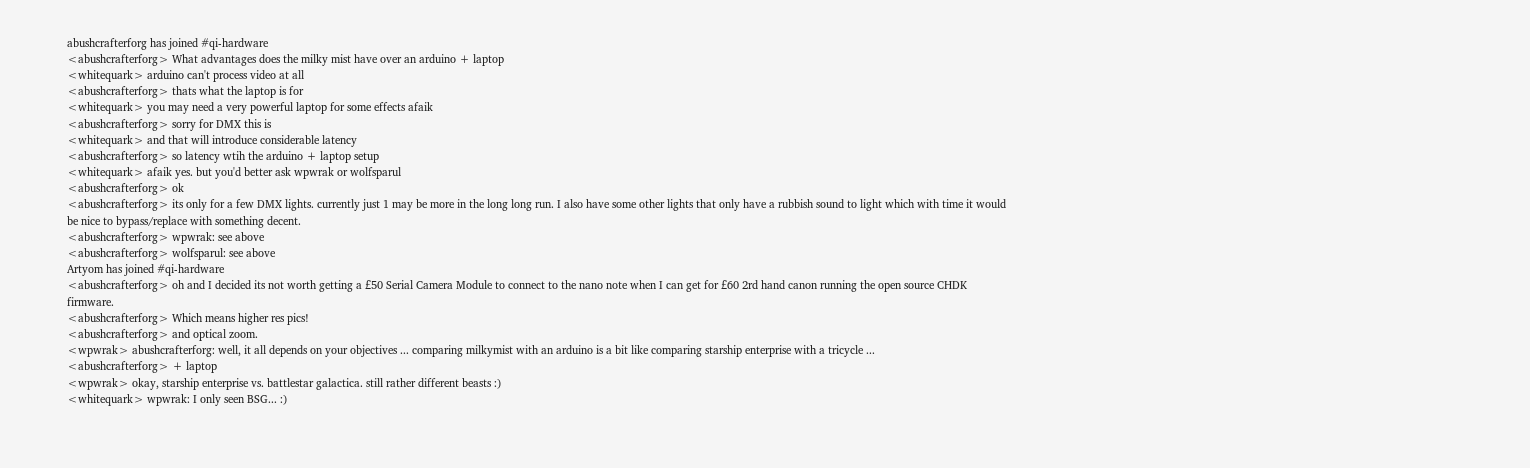abushcrafterforg has joined #qi-hardware
<abushcrafterforg> What advantages does the milky mist have over an arduino + laptop
<whitequark> arduino can't process video at all
<abushcrafterforg> thats what the laptop is for
<whitequark> you may need a very powerful laptop for some effects afaik
<abushcrafterforg> sorry for DMX this is
<whitequark> and that will introduce considerable latency
<abushcrafterforg> so latency wtih the arduino + laptop setup
<whitequark> afaik yes. but you'd better ask wpwrak or wolfsparul
<abushcrafterforg> ok
<abushcrafterforg> its only for a few DMX lights. currently just 1 may be more in the long long run. I also have some other lights that only have a rubbish sound to light which with time it would be nice to bypass/replace with something decent.
<abushcrafterforg> wpwrak: see above
<abushcrafterforg> wolfsparul: see above
Artyom has joined #qi-hardware
<abushcrafterforg> oh and I decided its not worth getting a £50 Serial Camera Module to connect to the nano note when I can get for £60 2rd hand canon running the open source CHDK firmware.
<abushcrafterforg> Which means higher res pics!
<abushcrafterforg> and optical zoom.
<wpwrak> abushcrafterforg: well, it all depends on your objectives ... comparing milkymist with an arduino is a bit like comparing starship enterprise with a tricycle ...
<abushcrafterforg> + laptop
<wpwrak> okay, starship enterprise vs. battlestar galactica. still rather different beasts :)
<whitequark> wpwrak: I only seen BSG... :)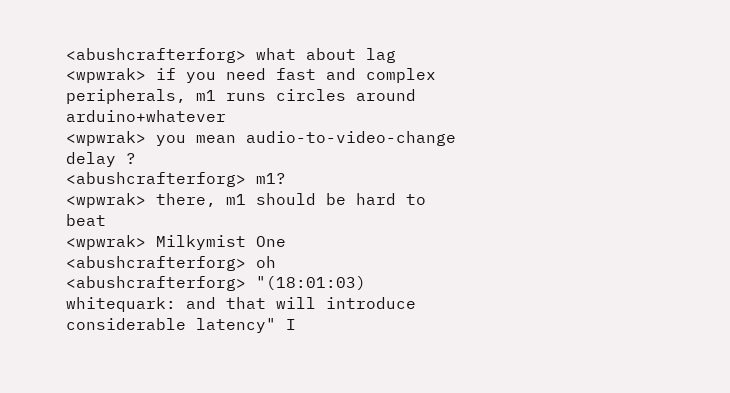<abushcrafterforg> what about lag
<wpwrak> if you need fast and complex peripherals, m1 runs circles around arduino+whatever
<wpwrak> you mean audio-to-video-change delay ?
<abushcrafterforg> m1?
<wpwrak> there, m1 should be hard to beat
<wpwrak> Milkymist One
<abushcrafterforg> oh
<abushcrafterforg> "(18:01:03) whitequark: and that will introduce considerable latency" I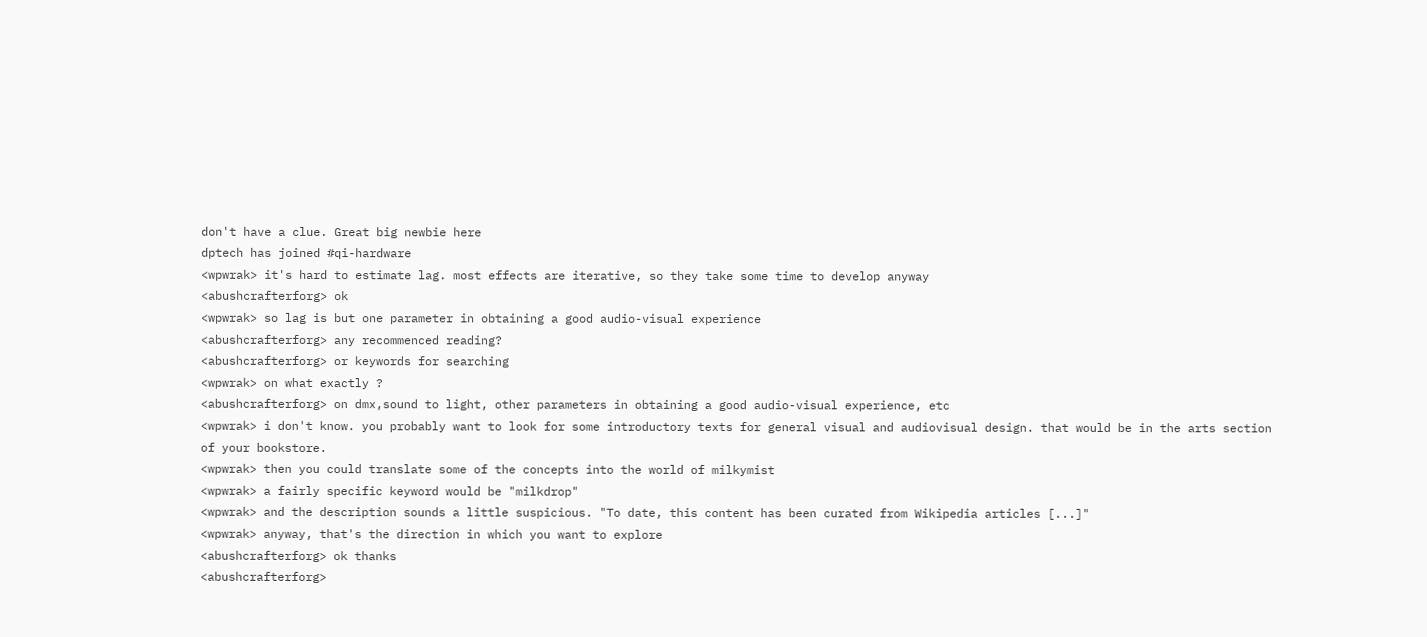don't have a clue. Great big newbie here
dptech has joined #qi-hardware
<wpwrak> it's hard to estimate lag. most effects are iterative, so they take some time to develop anyway
<abushcrafterforg> ok
<wpwrak> so lag is but one parameter in obtaining a good audio-visual experience
<abushcrafterforg> any recommenced reading?
<abushcrafterforg> or keywords for searching
<wpwrak> on what exactly ?
<abushcrafterforg> on dmx,sound to light, other parameters in obtaining a good audio-visual experience, etc
<wpwrak> i don't know. you probably want to look for some introductory texts for general visual and audiovisual design. that would be in the arts section of your bookstore.
<wpwrak> then you could translate some of the concepts into the world of milkymist
<wpwrak> a fairly specific keyword would be "milkdrop"
<wpwrak> and the description sounds a little suspicious. "To date, this content has been curated from Wikipedia articles [...]"
<wpwrak> anyway, that's the direction in which you want to explore
<abushcrafterforg> ok thanks
<abushcrafterforg>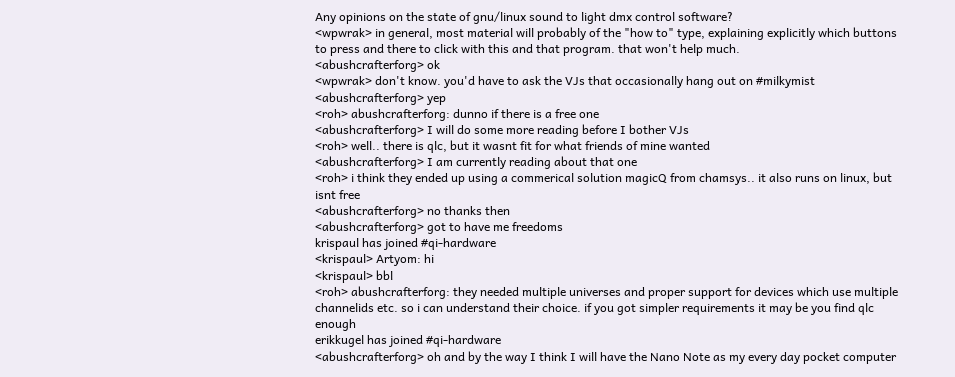Any opinions on the state of gnu/linux sound to light dmx control software?
<wpwrak> in general, most material will probably of the "how to" type, explaining explicitly which buttons to press and there to click with this and that program. that won't help much.
<abushcrafterforg> ok
<wpwrak> don't know. you'd have to ask the VJs that occasionally hang out on #milkymist
<abushcrafterforg> yep
<roh> abushcrafterforg: dunno if there is a free one
<abushcrafterforg> I will do some more reading before I bother VJs
<roh> well.. there is qlc, but it wasnt fit for what friends of mine wanted
<abushcrafterforg> I am currently reading about that one
<roh> i think they ended up using a commerical solution magicQ from chamsys.. it also runs on linux, but isnt free
<abushcrafterforg> no thanks then
<abushcrafterforg> got to have me freedoms
krispaul has joined #qi-hardware
<krispaul> Artyom: hi
<krispaul> bbl
<roh> abushcrafterforg: they needed multiple universes and proper support for devices which use multiple channelids etc. so i can understand their choice. if you got simpler requirements it may be you find qlc enough
erikkugel has joined #qi-hardware
<abushcrafterforg> oh and by the way I think I will have the Nano Note as my every day pocket computer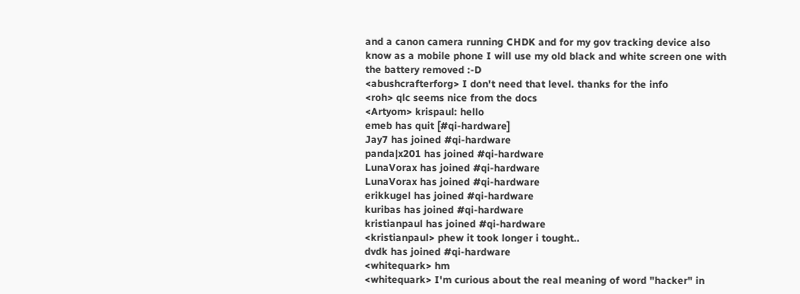and a canon camera running CHDK and for my gov tracking device also know as a mobile phone I will use my old black and white screen one with the battery removed :-D
<abushcrafterforg> I don't need that level. thanks for the info
<roh> qlc seems nice from the docs
<Artyom> krispaul: hello
emeb has quit [#qi-hardware]
Jay7 has joined #qi-hardware
panda|x201 has joined #qi-hardware
LunaVorax has joined #qi-hardware
LunaVorax has joined #qi-hardware
erikkugel has joined #qi-hardware
kuribas has joined #qi-hardware
kristianpaul has joined #qi-hardware
<kristianpaul> phew it took longer i tought..
dvdk has joined #qi-hardware
<whitequark> hm
<whitequark> I'm curious about the real meaning of word "hacker" in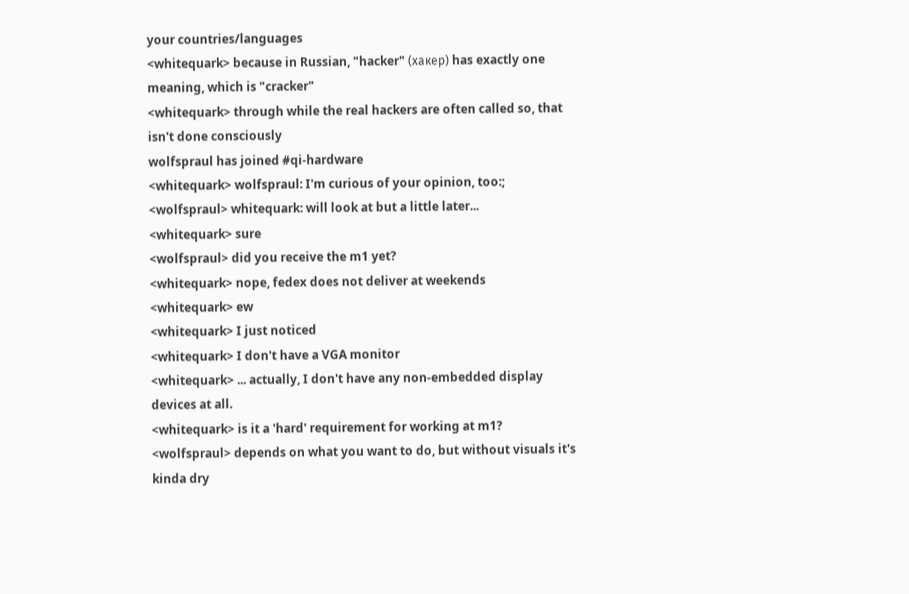your countries/languages
<whitequark> because in Russian, "hacker" (хакер) has exactly one meaning, which is "cracker"
<whitequark> through while the real hackers are often called so, that isn't done consciously
wolfspraul has joined #qi-hardware
<whitequark> wolfspraul: I'm curious of your opinion, too:;
<wolfspraul> whitequark: will look at but a little later...
<whitequark> sure
<wolfspraul> did you receive the m1 yet?
<whitequark> nope, fedex does not deliver at weekends
<whitequark> ew
<whitequark> I just noticed
<whitequark> I don't have a VGA monitor
<whitequark> ... actually, I don't have any non-embedded display devices at all.
<whitequark> is it a 'hard' requirement for working at m1?
<wolfspraul> depends on what you want to do, but without visuals it's kinda dry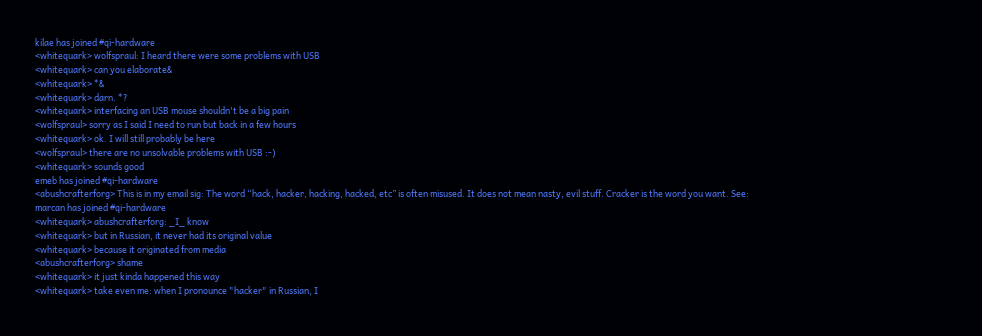kilae has joined #qi-hardware
<whitequark> wolfspraul: I heard there were some problems with USB
<whitequark> can you elaborate&
<whitequark> *&
<whitequark> darn. *?
<whitequark> interfacing an USB mouse shouldn't be a big pain
<wolfspraul> sorry as I said I need to run but back in a few hours
<whitequark> ok. I will still probably be here
<wolfspraul> there are no unsolvable problems with USB :-)
<whitequark> sounds good
emeb has joined #qi-hardware
<abushcrafterforg> This is in my email sig: The word “hack, hacker, hacking, hacked, etc” is often misused. It does not mean nasty, evil stuff. Cracker is the word you want. See:
marcan has joined #qi-hardware
<whitequark> abushcrafterforg: _I_ know
<whitequark> but in Russian, it never had its original value
<whitequark> because it originated from media
<abushcrafterforg> shame
<whitequark> it just kinda happened this way
<whitequark> take even me: when I pronounce "hacker" in Russian, I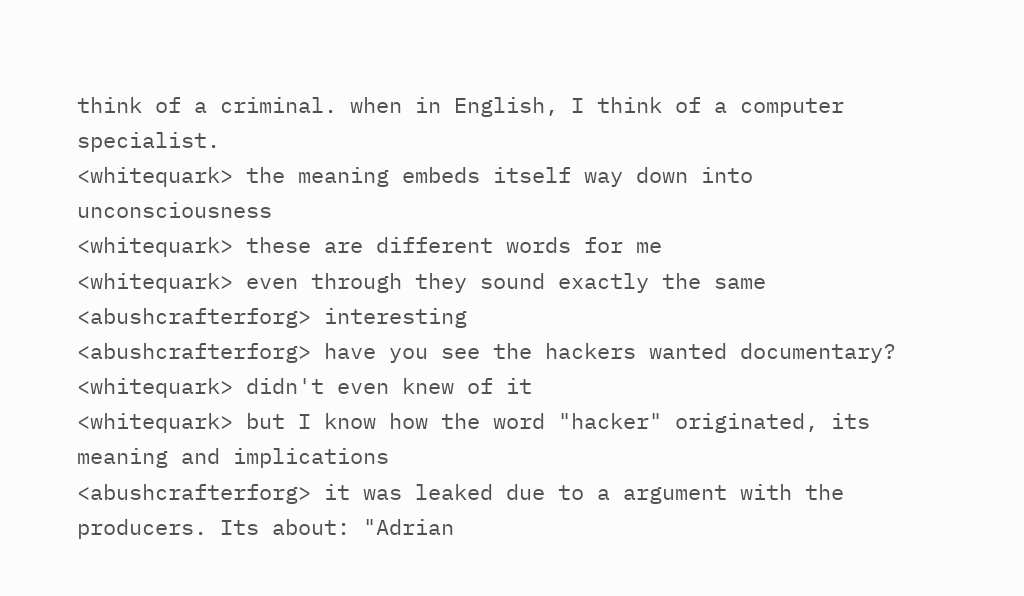think of a criminal. when in English, I think of a computer specialist.
<whitequark> the meaning embeds itself way down into unconsciousness
<whitequark> these are different words for me
<whitequark> even through they sound exactly the same
<abushcrafterforg> interesting
<abushcrafterforg> have you see the hackers wanted documentary?
<whitequark> didn't even knew of it
<whitequark> but I know how the word "hacker" originated, its meaning and implications
<abushcrafterforg> it was leaked due to a argument with the producers. Its about: "Adrian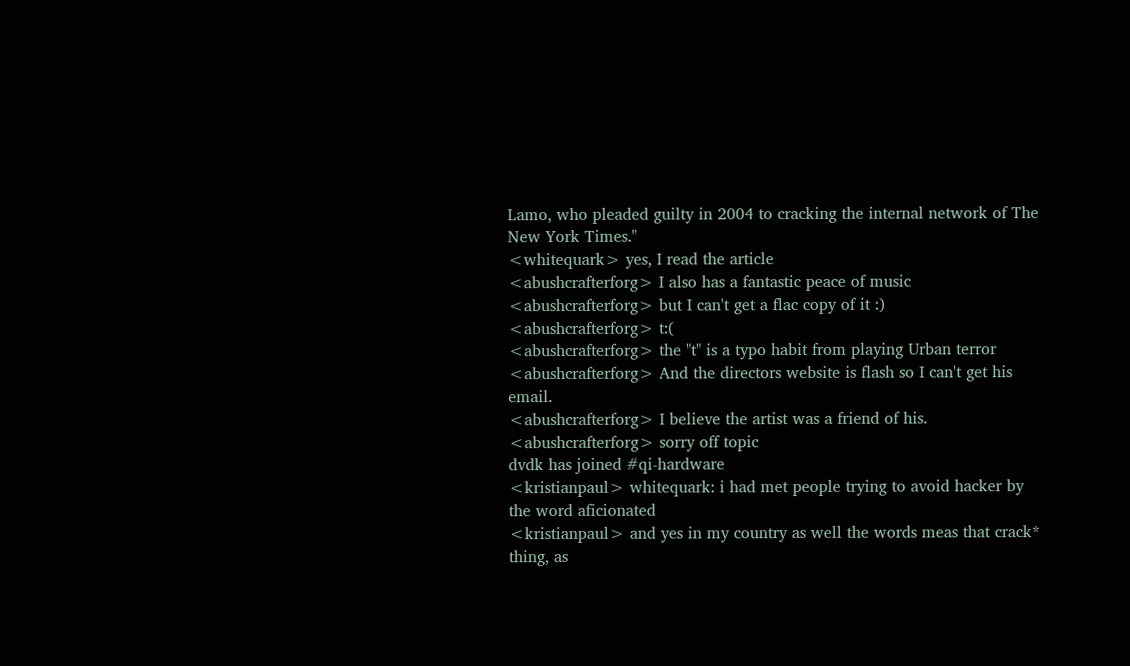Lamo, who pleaded guilty in 2004 to cracking the internal network of The New York Times."
<whitequark> yes, I read the article
<abushcrafterforg> I also has a fantastic peace of music
<abushcrafterforg> but I can't get a flac copy of it :)
<abushcrafterforg> t:(
<abushcrafterforg> the "t" is a typo habit from playing Urban terror
<abushcrafterforg> And the directors website is flash so I can't get his email.
<abushcrafterforg> I believe the artist was a friend of his.
<abushcrafterforg> sorry off topic
dvdk has joined #qi-hardware
<kristianpaul> whitequark: i had met people trying to avoid hacker by the word aficionated
<kristianpaul> and yes in my country as well the words meas that crack* thing, as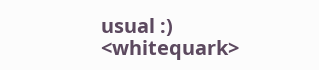usual :)
<whitequark>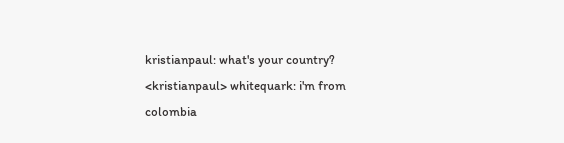kristianpaul: what's your country?
<kristianpaul> whitequark: i'm from colombia